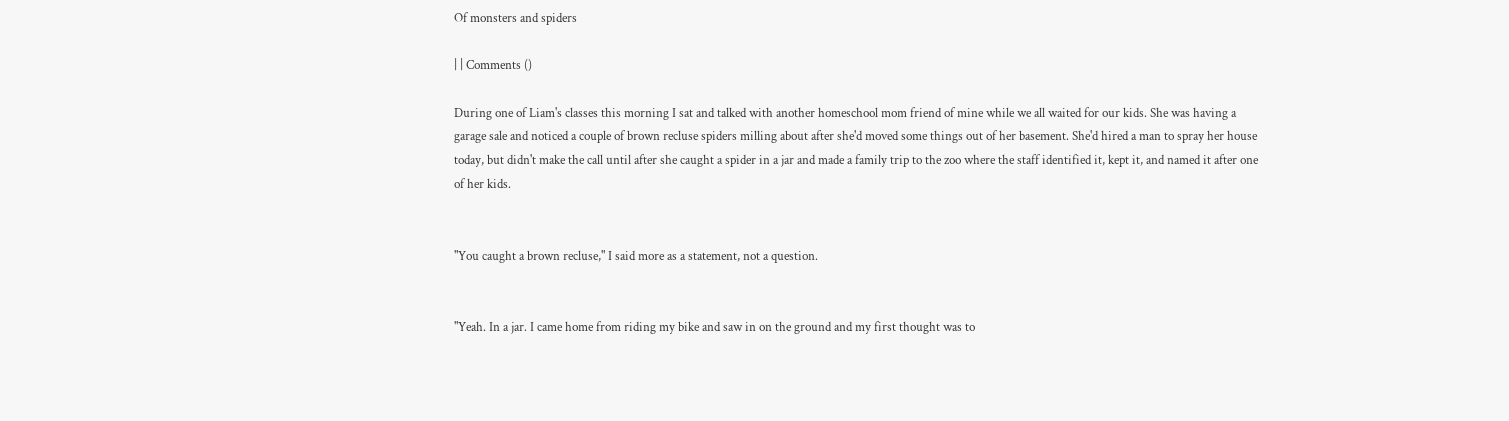Of monsters and spiders

| | Comments ()

During one of Liam's classes this morning I sat and talked with another homeschool mom friend of mine while we all waited for our kids. She was having a garage sale and noticed a couple of brown recluse spiders milling about after she'd moved some things out of her basement. She'd hired a man to spray her house today, but didn't make the call until after she caught a spider in a jar and made a family trip to the zoo where the staff identified it, kept it, and named it after one of her kids.


"You caught a brown recluse," I said more as a statement, not a question.


"Yeah. In a jar. I came home from riding my bike and saw in on the ground and my first thought was to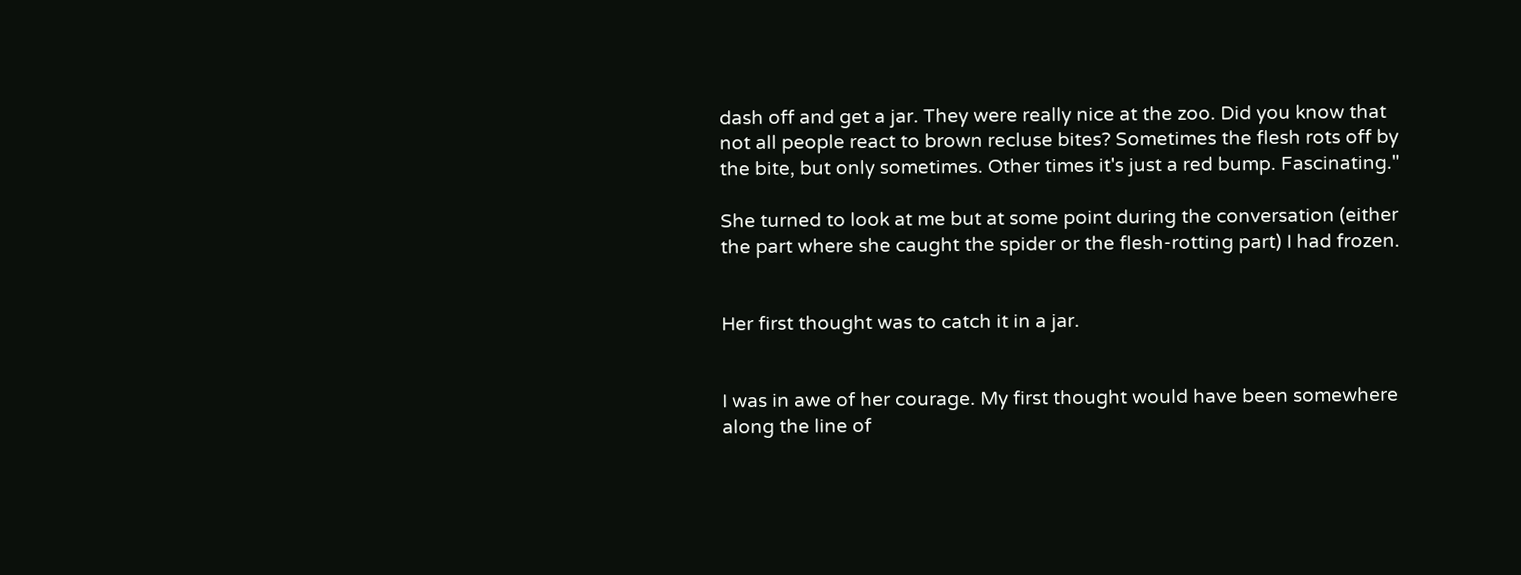dash off and get a jar. They were really nice at the zoo. Did you know that not all people react to brown recluse bites? Sometimes the flesh rots off by the bite, but only sometimes. Other times it's just a red bump. Fascinating."

She turned to look at me but at some point during the conversation (either the part where she caught the spider or the flesh-rotting part) I had frozen.


Her first thought was to catch it in a jar.


I was in awe of her courage. My first thought would have been somewhere along the line of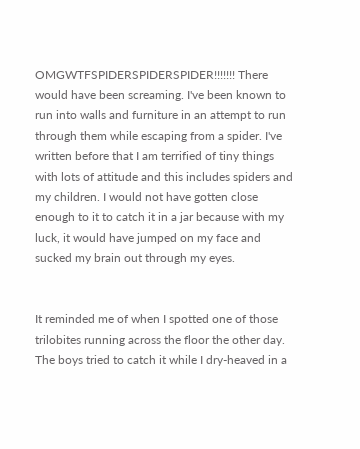OMGWTFSPIDERSPIDERSPIDER!!!!!!! There would have been screaming. I've been known to run into walls and furniture in an attempt to run through them while escaping from a spider. I've written before that I am terrified of tiny things with lots of attitude and this includes spiders and my children. I would not have gotten close enough to it to catch it in a jar because with my luck, it would have jumped on my face and sucked my brain out through my eyes.


It reminded me of when I spotted one of those trilobites running across the floor the other day. The boys tried to catch it while I dry-heaved in a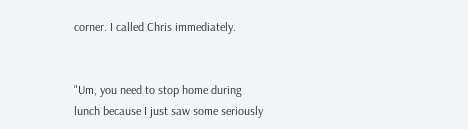corner. I called Chris immediately.


"Um, you need to stop home during lunch because I just saw some seriously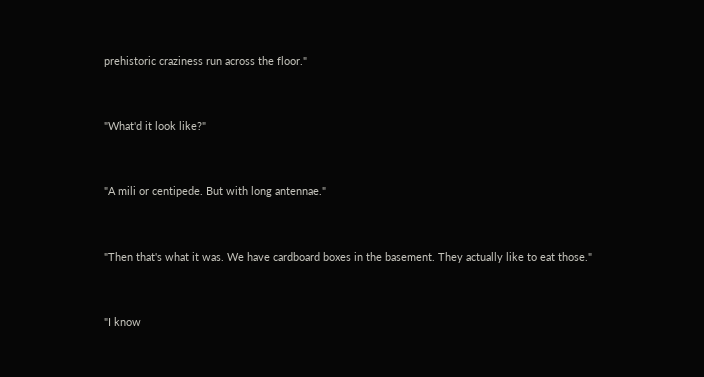prehistoric craziness run across the floor."


"What'd it look like?"


"A mili or centipede. But with long antennae."


"Then that's what it was. We have cardboard boxes in the basement. They actually like to eat those."


"I know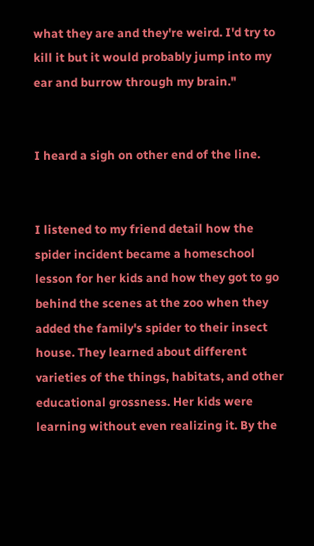what they are and they're weird. I'd try to kill it but it would probably jump into my ear and burrow through my brain."


I heard a sigh on other end of the line.


I listened to my friend detail how the spider incident became a homeschool lesson for her kids and how they got to go behind the scenes at the zoo when they added the family's spider to their insect house. They learned about different varieties of the things, habitats, and other educational grossness. Her kids were learning without even realizing it. By the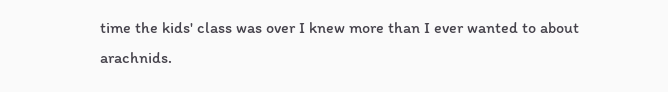time the kids' class was over I knew more than I ever wanted to about arachnids.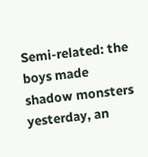Semi-related: the boys made shadow monsters yesterday, an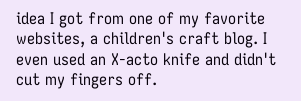idea I got from one of my favorite websites, a children's craft blog. I even used an X-acto knife and didn't cut my fingers off.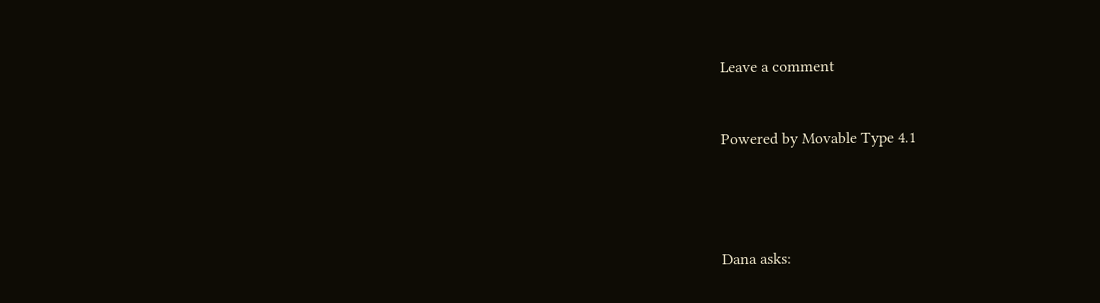Leave a comment


Powered by Movable Type 4.1




Dana asks: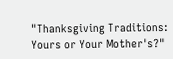"Thanksgiving Traditions: Yours or Your Mother's?"